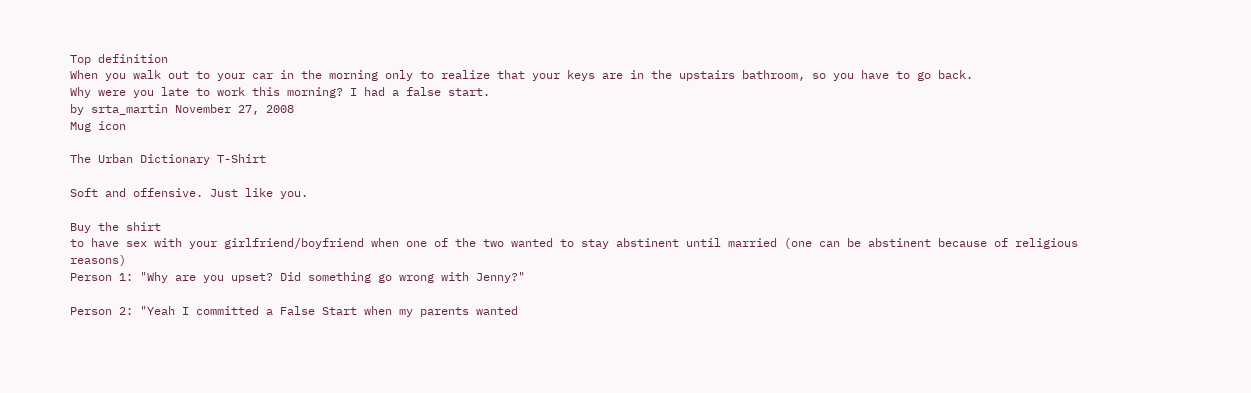Top definition
When you walk out to your car in the morning only to realize that your keys are in the upstairs bathroom, so you have to go back.
Why were you late to work this morning? I had a false start.
by srta_martin November 27, 2008
Mug icon

The Urban Dictionary T-Shirt

Soft and offensive. Just like you.

Buy the shirt
to have sex with your girlfriend/boyfriend when one of the two wanted to stay abstinent until married (one can be abstinent because of religious reasons)
Person 1: "Why are you upset? Did something go wrong with Jenny?"

Person 2: "Yeah I committed a False Start when my parents wanted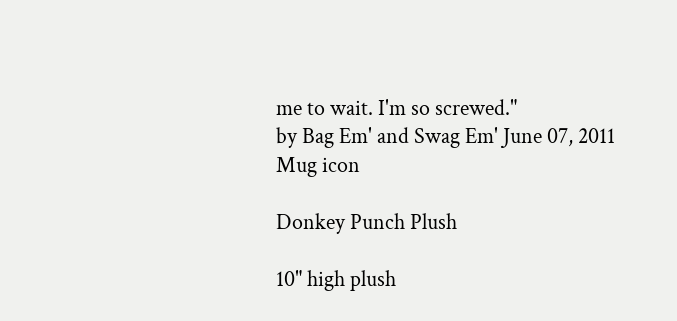me to wait. I'm so screwed."
by Bag Em' and Swag Em' June 07, 2011
Mug icon

Donkey Punch Plush

10" high plush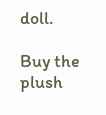doll.

Buy the plush